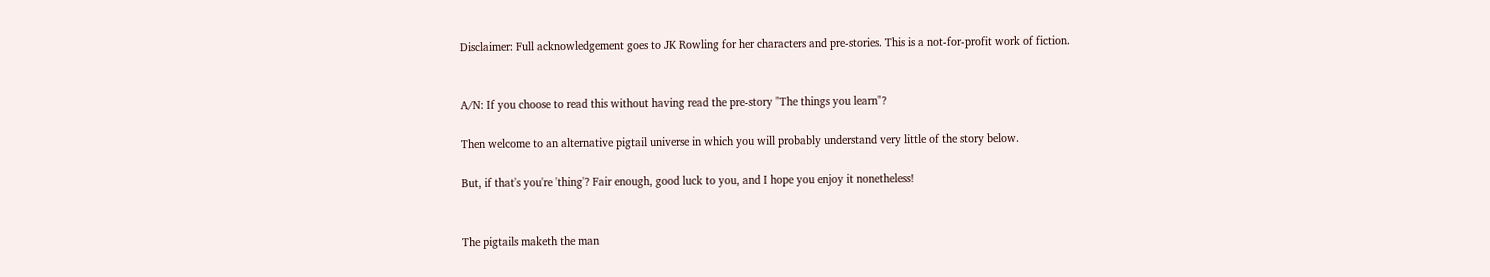Disclaimer: Full acknowledgement goes to JK Rowling for her characters and pre-stories. This is a not-for-profit work of fiction.


A/N: If you choose to read this without having read the pre-story "The things you learn"?

Then welcome to an alternative pigtail universe in which you will probably understand very little of the story below.

But, if that's you're 'thing'? Fair enough, good luck to you, and I hope you enjoy it nonetheless!


The pigtails maketh the man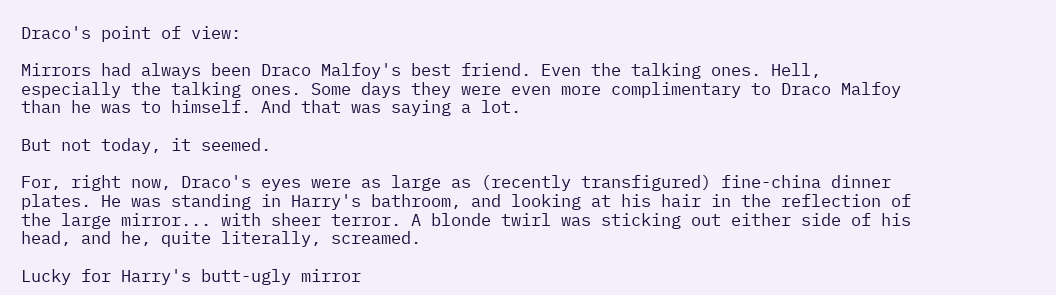Draco's point of view:

Mirrors had always been Draco Malfoy's best friend. Even the talking ones. Hell, especially the talking ones. Some days they were even more complimentary to Draco Malfoy than he was to himself. And that was saying a lot.

But not today, it seemed.

For, right now, Draco's eyes were as large as (recently transfigured) fine-china dinner plates. He was standing in Harry's bathroom, and looking at his hair in the reflection of the large mirror... with sheer terror. A blonde twirl was sticking out either side of his head, and he, quite literally, screamed.

Lucky for Harry's butt-ugly mirror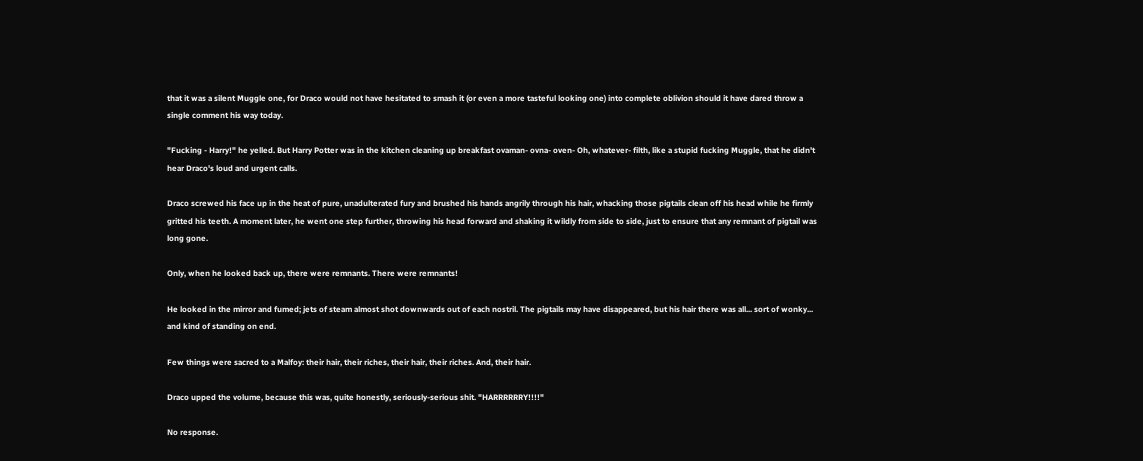that it was a silent Muggle one, for Draco would not have hesitated to smash it (or even a more tasteful looking one) into complete oblivion should it have dared throw a single comment his way today.

"Fucking - Harry!" he yelled. But Harry Potter was in the kitchen cleaning up breakfast ovaman- ovna- oven- Oh, whatever- filth, like a stupid fucking Muggle, that he didn't hear Draco's loud and urgent calls.

Draco screwed his face up in the heat of pure, unadulterated fury and brushed his hands angrily through his hair, whacking those pigtails clean off his head while he firmly gritted his teeth. A moment later, he went one step further, throwing his head forward and shaking it wildly from side to side, just to ensure that any remnant of pigtail was long gone.

Only, when he looked back up, there were remnants. There were remnants!

He looked in the mirror and fumed; jets of steam almost shot downwards out of each nostril. The pigtails may have disappeared, but his hair there was all... sort of wonky... and kind of standing on end.

Few things were sacred to a Malfoy: their hair, their riches, their hair, their riches. And, their hair.

Draco upped the volume, because this was, quite honestly, seriously-serious shit. "HARRRRRRY!!!!"

No response.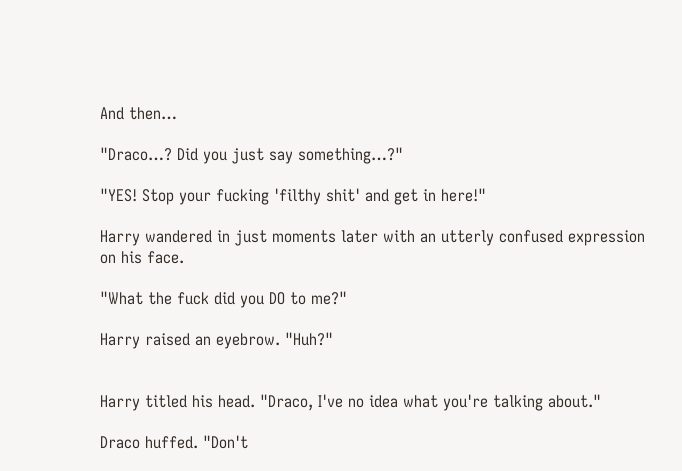And then…

"Draco…? Did you just say something…?"

"YES! Stop your fucking 'filthy shit' and get in here!"

Harry wandered in just moments later with an utterly confused expression on his face.

"What the fuck did you DO to me?"

Harry raised an eyebrow. "Huh?"


Harry titled his head. "Draco, I've no idea what you're talking about."

Draco huffed. "Don't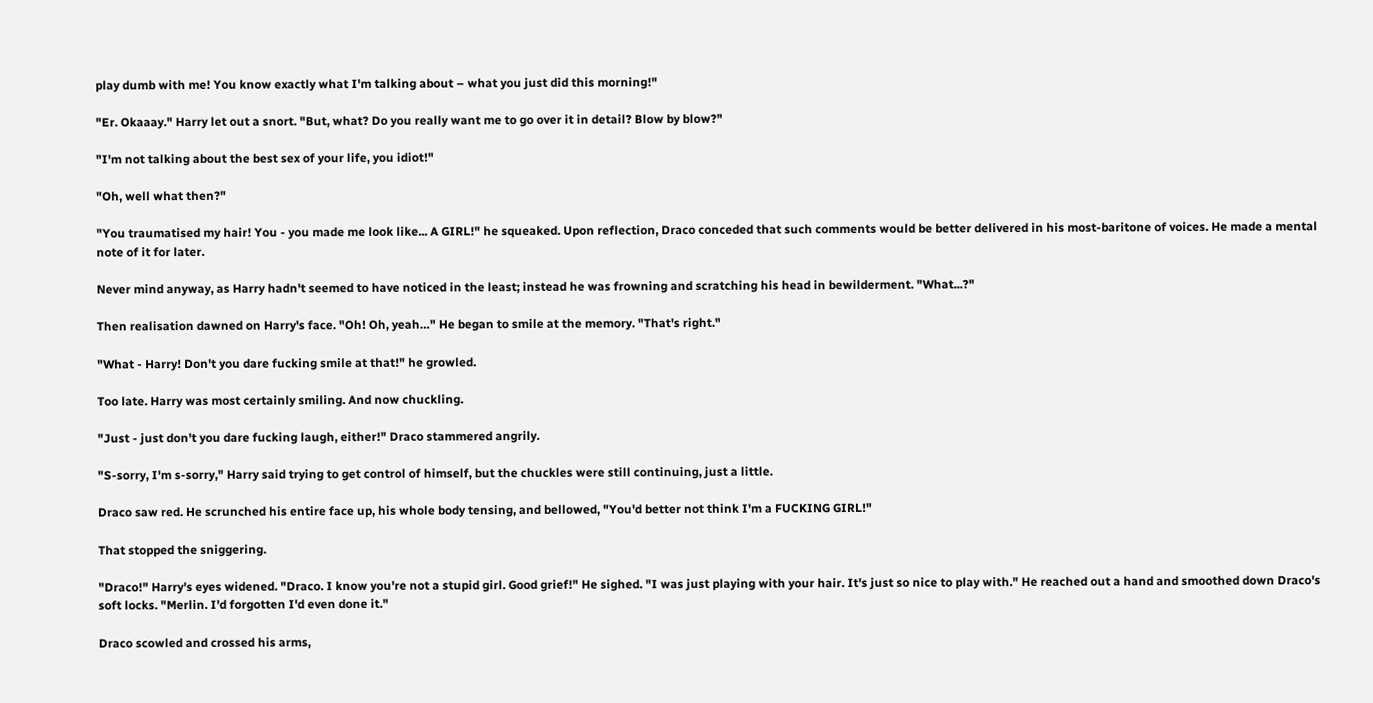play dumb with me! You know exactly what I'm talking about – what you just did this morning!"

"Er. Okaaay." Harry let out a snort. "But, what? Do you really want me to go over it in detail? Blow by blow?"

"I'm not talking about the best sex of your life, you idiot!"

"Oh, well what then?"

"You traumatised my hair! You - you made me look like... A GIRL!" he squeaked. Upon reflection, Draco conceded that such comments would be better delivered in his most-baritone of voices. He made a mental note of it for later.

Never mind anyway, as Harry hadn't seemed to have noticed in the least; instead he was frowning and scratching his head in bewilderment. "What...?"

Then realisation dawned on Harry's face. "Oh! Oh, yeah…" He began to smile at the memory. "That's right."

"What - Harry! Don't you dare fucking smile at that!" he growled.

Too late. Harry was most certainly smiling. And now chuckling.

"Just - just don't you dare fucking laugh, either!" Draco stammered angrily.

"S-sorry, I'm s-sorry," Harry said trying to get control of himself, but the chuckles were still continuing, just a little.

Draco saw red. He scrunched his entire face up, his whole body tensing, and bellowed, "You'd better not think I'm a FUCKING GIRL!"

That stopped the sniggering.

"Draco!" Harry's eyes widened. "Draco. I know you're not a stupid girl. Good grief!" He sighed. "I was just playing with your hair. It's just so nice to play with." He reached out a hand and smoothed down Draco's soft locks. "Merlin. I'd forgotten I'd even done it."

Draco scowled and crossed his arms,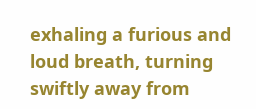exhaling a furious and loud breath, turning swiftly away from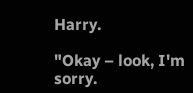Harry.

"Okay – look, I'm sorry.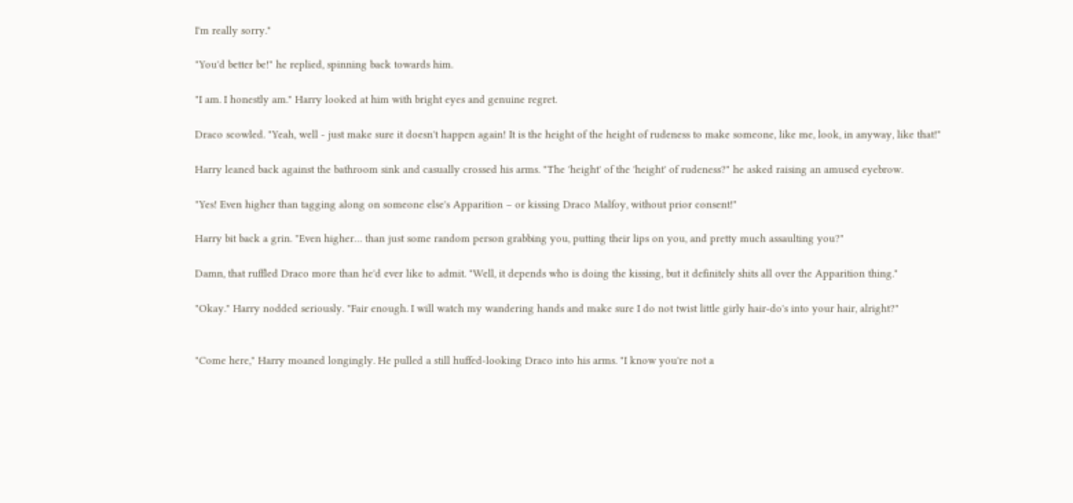I'm really sorry."

"You'd better be!" he replied, spinning back towards him.

"I am. I honestly am." Harry looked at him with bright eyes and genuine regret.

Draco scowled. "Yeah, well - just make sure it doesn't happen again! It is the height of the height of rudeness to make someone, like me, look, in anyway, like that!"

Harry leaned back against the bathroom sink and casually crossed his arms. "The 'height' of the 'height' of rudeness?" he asked raising an amused eyebrow.

"Yes! Even higher than tagging along on someone else's Apparition – or kissing Draco Malfoy, without prior consent!"

Harry bit back a grin. "Even higher… than just some random person grabbing you, putting their lips on you, and pretty much assaulting you?"

Damn, that ruffled Draco more than he'd ever like to admit. "Well, it depends who is doing the kissing, but it definitely shits all over the Apparition thing."

"Okay." Harry nodded seriously. "Fair enough. I will watch my wandering hands and make sure I do not twist little girly hair-do's into your hair, alright?"


"Come here," Harry moaned longingly. He pulled a still huffed-looking Draco into his arms. "I know you're not a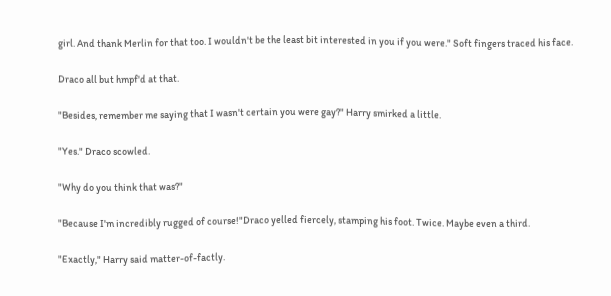girl. And thank Merlin for that too. I wouldn't be the least bit interested in you if you were." Soft fingers traced his face.

Draco all but hmpf'd at that.

"Besides, remember me saying that I wasn't certain you were gay?" Harry smirked a little.

"Yes." Draco scowled.

"Why do you think that was?"

"Because I'm incredibly rugged of course!"Draco yelled fiercely, stamping his foot. Twice. Maybe even a third.

"Exactly," Harry said matter-of-factly.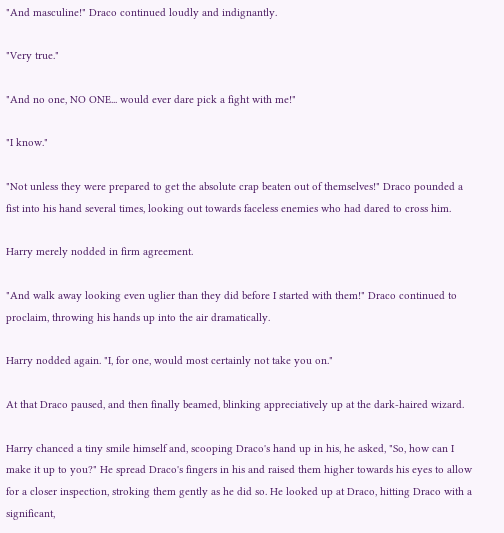"And masculine!" Draco continued loudly and indignantly.

"Very true."

"And no one, NO ONE... would ever dare pick a fight with me!"

"I know."

"Not unless they were prepared to get the absolute crap beaten out of themselves!" Draco pounded a fist into his hand several times, looking out towards faceless enemies who had dared to cross him.

Harry merely nodded in firm agreement.

"And walk away looking even uglier than they did before I started with them!" Draco continued to proclaim, throwing his hands up into the air dramatically.

Harry nodded again. "I, for one, would most certainly not take you on."

At that Draco paused, and then finally beamed, blinking appreciatively up at the dark-haired wizard.

Harry chanced a tiny smile himself and, scooping Draco's hand up in his, he asked, "So, how can I make it up to you?" He spread Draco's fingers in his and raised them higher towards his eyes to allow for a closer inspection, stroking them gently as he did so. He looked up at Draco, hitting Draco with a significant,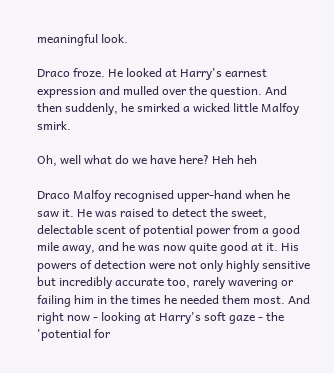meaningful look.

Draco froze. He looked at Harry's earnest expression and mulled over the question. And then suddenly, he smirked a wicked little Malfoy smirk.

Oh, well what do we have here? Heh heh

Draco Malfoy recognised upper-hand when he saw it. He was raised to detect the sweet, delectable scent of potential power from a good mile away, and he was now quite good at it. His powers of detection were not only highly sensitive but incredibly accurate too, rarely wavering or failing him in the times he needed them most. And right now - looking at Harry's soft gaze - the 'potential for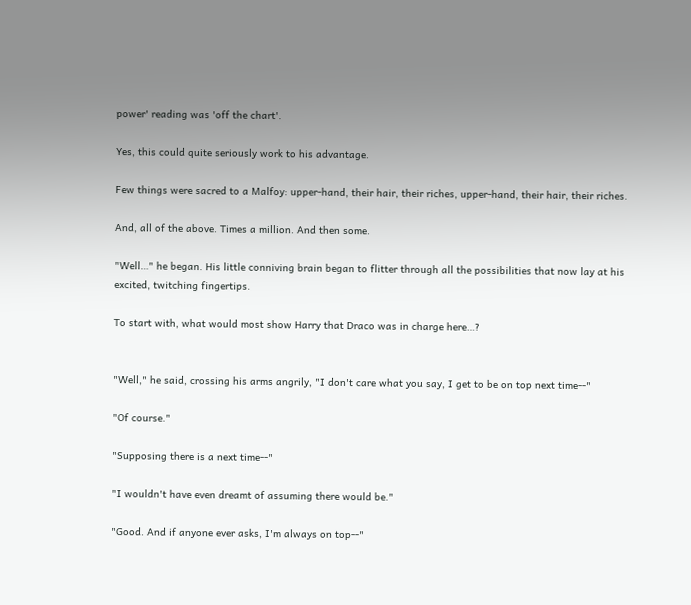power' reading was 'off the chart'.

Yes, this could quite seriously work to his advantage.

Few things were sacred to a Malfoy: upper-hand, their hair, their riches, upper-hand, their hair, their riches.

And, all of the above. Times a million. And then some.

"Well…" he began. His little conniving brain began to flitter through all the possibilities that now lay at his excited, twitching fingertips.

To start with, what would most show Harry that Draco was in charge here…?


"Well," he said, crossing his arms angrily, "I don't care what you say, I get to be on top next time--"

"Of course."

"Supposing there is a next time--"

"I wouldn't have even dreamt of assuming there would be."

"Good. And if anyone ever asks, I'm always on top--"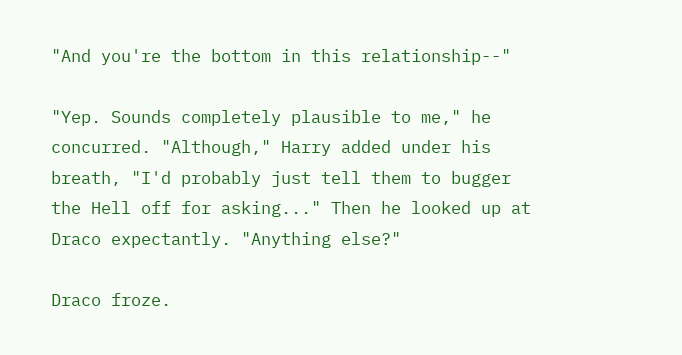"And you're the bottom in this relationship--"

"Yep. Sounds completely plausible to me," he concurred. "Although," Harry added under his breath, "I'd probably just tell them to bugger the Hell off for asking..." Then he looked up at Draco expectantly. "Anything else?"

Draco froze.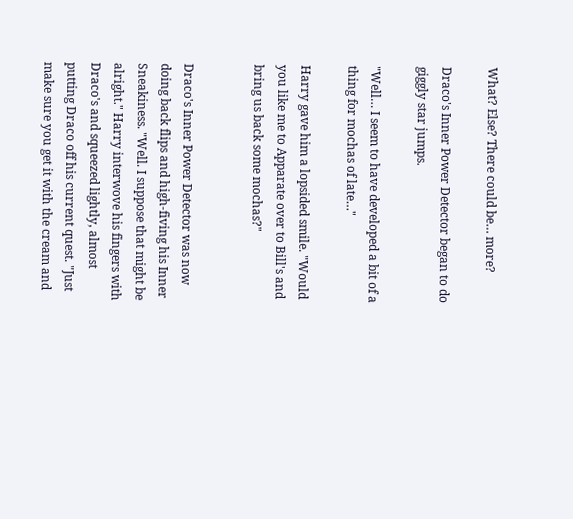What? Else? There could be… more?

Draco's Inner Power Detector began to do giggly star jumps.

"Well… I seem to have developed a bit of a thing for mochas of late…"

Harry gave him a lopsided smile. "Would you like me to Apparate over to Bill's and bring us back some mochas?"


Draco's Inner Power Detector was now doing back flips and high-fiving his Inner Sneakiness. "Well. I suppose that might be alright." Harry interwove his fingers with Draco's and squeezed lightly, almost putting Draco off his current quest. "Just make sure you get it with the cream and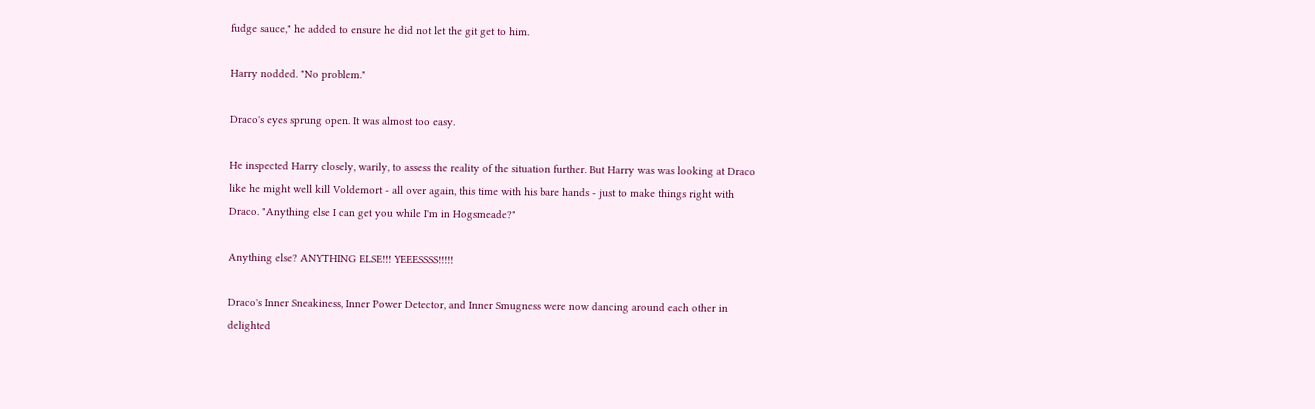fudge sauce," he added to ensure he did not let the git get to him.

Harry nodded. "No problem."

Draco's eyes sprung open. It was almost too easy.

He inspected Harry closely, warily, to assess the reality of the situation further. But Harry was was looking at Draco like he might well kill Voldemort - all over again, this time with his bare hands - just to make things right with Draco. "Anything else I can get you while I'm in Hogsmeade?"

Anything else? ANYTHING ELSE!!! YEEESSSS!!!!!

Draco's Inner Sneakiness, Inner Power Detector, and Inner Smugness were now dancing around each other in delighted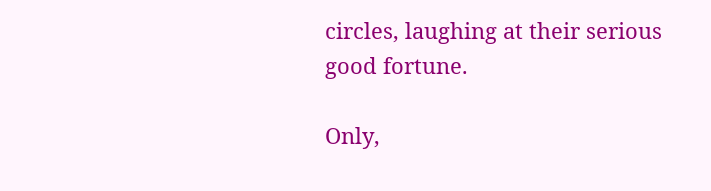circles, laughing at their serious good fortune.

Only,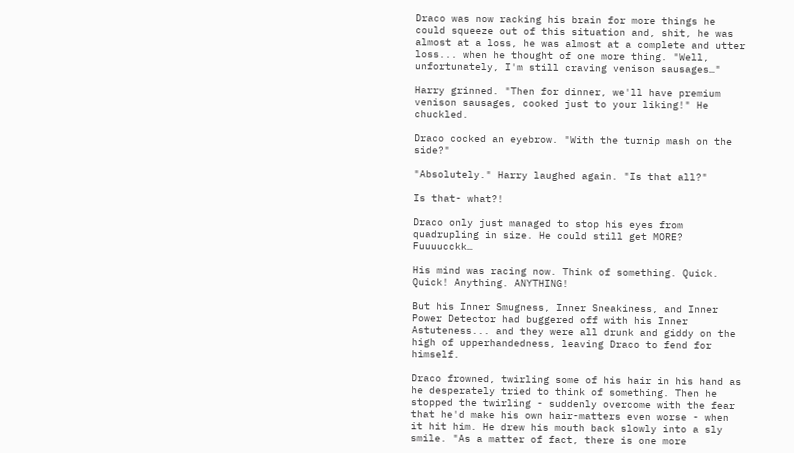Draco was now racking his brain for more things he could squeeze out of this situation and, shit, he was almost at a loss, he was almost at a complete and utter loss... when he thought of one more thing. "Well, unfortunately, I'm still craving venison sausages…"

Harry grinned. "Then for dinner, we'll have premium venison sausages, cooked just to your liking!" He chuckled.

Draco cocked an eyebrow. "With the turnip mash on the side?"

"Absolutely." Harry laughed again. "Is that all?"

Is that- what?!

Draco only just managed to stop his eyes from quadrupling in size. He could still get MORE? Fuuuucckk…

His mind was racing now. Think of something. Quick. Quick! Anything. ANYTHING!

But his Inner Smugness, Inner Sneakiness, and Inner Power Detector had buggered off with his Inner Astuteness... and they were all drunk and giddy on the high of upperhandedness, leaving Draco to fend for himself.

Draco frowned, twirling some of his hair in his hand as he desperately tried to think of something. Then he stopped the twirling - suddenly overcome with the fear that he'd make his own hair-matters even worse - when it hit him. He drew his mouth back slowly into a sly smile. "As a matter of fact, there is one more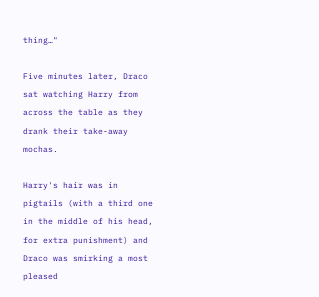thing…"

Five minutes later, Draco sat watching Harry from across the table as they drank their take-away mochas.

Harry's hair was in pigtails (with a third one in the middle of his head, for extra punishment) and Draco was smirking a most pleased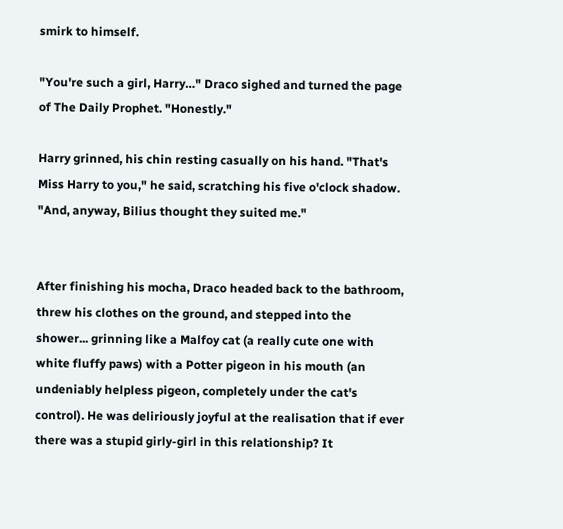smirk to himself.

"You're such a girl, Harry…" Draco sighed and turned the page of The Daily Prophet. "Honestly."

Harry grinned, his chin resting casually on his hand. "That's Miss Harry to you," he said, scratching his five o'clock shadow. "And, anyway, Bilius thought they suited me."


After finishing his mocha, Draco headed back to the bathroom, threw his clothes on the ground, and stepped into the shower... grinning like a Malfoy cat (a really cute one with white fluffy paws) with a Potter pigeon in his mouth (an undeniably helpless pigeon, completely under the cat's control). He was deliriously joyful at the realisation that if ever there was a stupid girly-girl in this relationship? It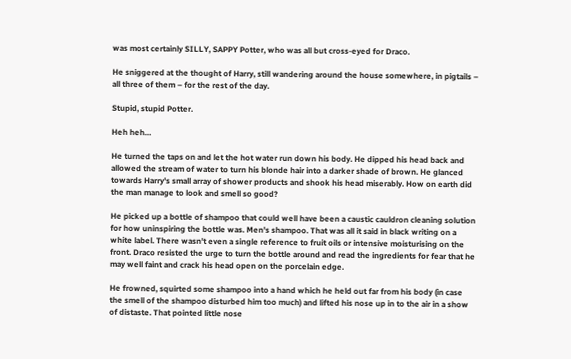was most certainly SILLY, SAPPY Potter, who was all but cross-eyed for Draco.

He sniggered at the thought of Harry, still wandering around the house somewhere, in pigtails – all three of them – for the rest of the day.

Stupid, stupid Potter.

Heh heh…

He turned the taps on and let the hot water run down his body. He dipped his head back and allowed the stream of water to turn his blonde hair into a darker shade of brown. He glanced towards Harry's small array of shower products and shook his head miserably. How on earth did the man manage to look and smell so good?

He picked up a bottle of shampoo that could well have been a caustic cauldron cleaning solution for how uninspiring the bottle was. Men's shampoo. That was all it said in black writing on a white label. There wasn't even a single reference to fruit oils or intensive moisturising on the front. Draco resisted the urge to turn the bottle around and read the ingredients for fear that he may well faint and crack his head open on the porcelain edge.

He frowned, squirted some shampoo into a hand which he held out far from his body (in case the smell of the shampoo disturbed him too much) and lifted his nose up in to the air in a show of distaste. That pointed little nose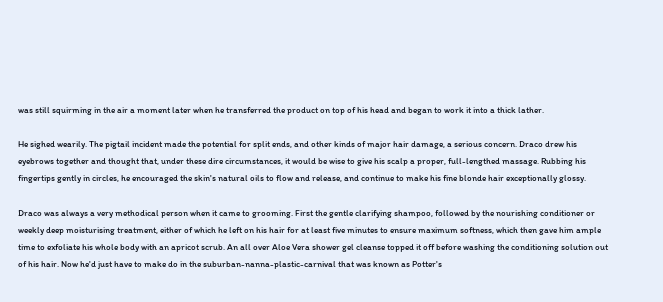was still squirming in the air a moment later when he transferred the product on top of his head and began to work it into a thick lather.

He sighed wearily. The pigtail incident made the potential for split ends, and other kinds of major hair damage, a serious concern. Draco drew his eyebrows together and thought that, under these dire circumstances, it would be wise to give his scalp a proper, full-lengthed massage. Rubbing his fingertips gently in circles, he encouraged the skin's natural oils to flow and release, and continue to make his fine blonde hair exceptionally glossy.

Draco was always a very methodical person when it came to grooming. First the gentle clarifying shampoo, followed by the nourishing conditioner or weekly deep moisturising treatment, either of which he left on his hair for at least five minutes to ensure maximum softness, which then gave him ample time to exfoliate his whole body with an apricot scrub. An all over Aloe Vera shower gel cleanse topped it off before washing the conditioning solution out of his hair. Now he'd just have to make do in the suburban-nanna-plastic-carnival that was known as Potter's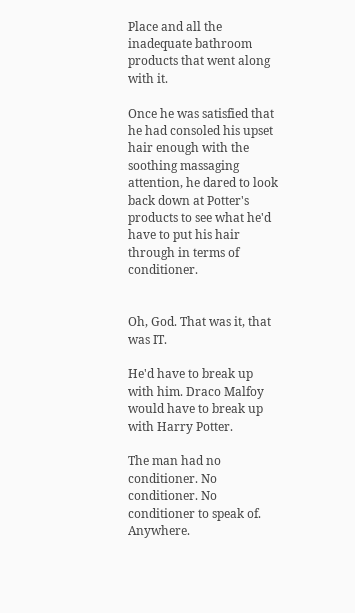Place and all the inadequate bathroom products that went along with it.

Once he was satisfied that he had consoled his upset hair enough with the soothing massaging attention, he dared to look back down at Potter's products to see what he'd have to put his hair through in terms of conditioner.


Oh, God. That was it, that was IT.

He'd have to break up with him. Draco Malfoy would have to break up with Harry Potter.

The man had no conditioner. No conditioner. No conditioner to speak of. Anywhere.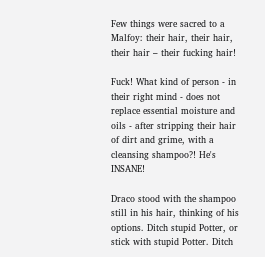Few things were sacred to a Malfoy: their hair, their hair, their hair – their fucking hair!

Fuck! What kind of person - in their right mind - does not replace essential moisture and oils - after stripping their hair of dirt and grime, with a cleansing shampoo?! He's INSANE!

Draco stood with the shampoo still in his hair, thinking of his options. Ditch stupid Potter, or stick with stupid Potter. Ditch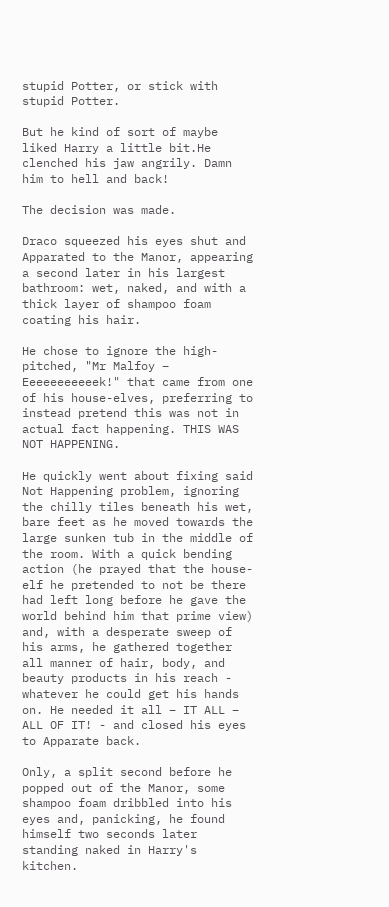stupid Potter, or stick with stupid Potter.

But he kind of sort of maybe liked Harry a little bit.He clenched his jaw angrily. Damn him to hell and back!

The decision was made.

Draco squeezed his eyes shut and Apparated to the Manor, appearing a second later in his largest bathroom: wet, naked, and with a thick layer of shampoo foam coating his hair.

He chose to ignore the high-pitched, "Mr Malfoy – Eeeeeeeeeeek!" that came from one of his house-elves, preferring to instead pretend this was not in actual fact happening. THIS WAS NOT HAPPENING.

He quickly went about fixing said Not Happening problem, ignoring the chilly tiles beneath his wet, bare feet as he moved towards the large sunken tub in the middle of the room. With a quick bending action (he prayed that the house-elf he pretended to not be there had left long before he gave the world behind him that prime view) and, with a desperate sweep of his arms, he gathered together all manner of hair, body, and beauty products in his reach - whatever he could get his hands on. He needed it all – IT ALL – ALL OF IT! - and closed his eyes to Apparate back.

Only, a split second before he popped out of the Manor, some shampoo foam dribbled into his eyes and, panicking, he found himself two seconds later standing naked in Harry's kitchen.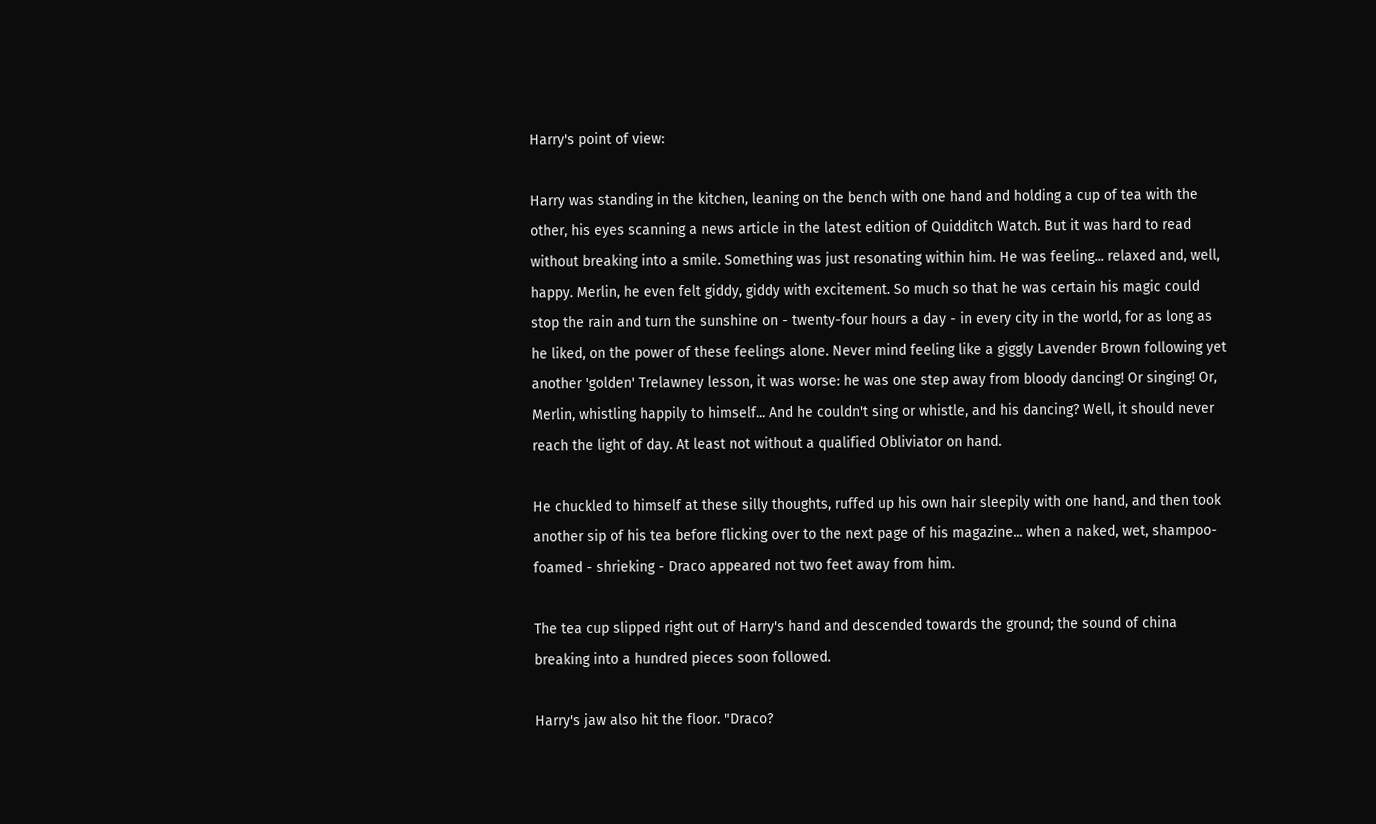Harry's point of view:

Harry was standing in the kitchen, leaning on the bench with one hand and holding a cup of tea with the other, his eyes scanning a news article in the latest edition of Quidditch Watch. But it was hard to read without breaking into a smile. Something was just resonating within him. He was feeling... relaxed and, well, happy. Merlin, he even felt giddy, giddy with excitement. So much so that he was certain his magic could stop the rain and turn the sunshine on - twenty-four hours a day - in every city in the world, for as long as he liked, on the power of these feelings alone. Never mind feeling like a giggly Lavender Brown following yet another 'golden' Trelawney lesson, it was worse: he was one step away from bloody dancing! Or singing! Or, Merlin, whistling happily to himself... And he couldn't sing or whistle, and his dancing? Well, it should never reach the light of day. At least not without a qualified Obliviator on hand.

He chuckled to himself at these silly thoughts, ruffed up his own hair sleepily with one hand, and then took another sip of his tea before flicking over to the next page of his magazine... when a naked, wet, shampoo-foamed - shrieking - Draco appeared not two feet away from him.

The tea cup slipped right out of Harry's hand and descended towards the ground; the sound of china breaking into a hundred pieces soon followed.

Harry's jaw also hit the floor. "Draco?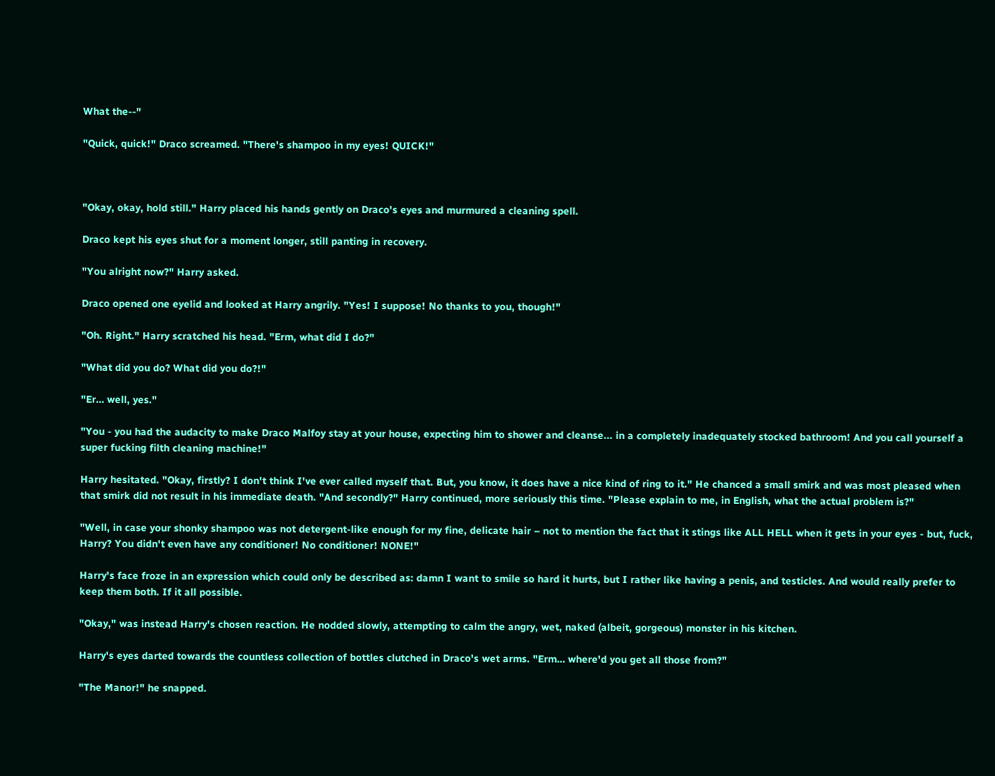What the--"

"Quick, quick!" Draco screamed. "There's shampoo in my eyes! QUICK!"



"Okay, okay, hold still." Harry placed his hands gently on Draco's eyes and murmured a cleaning spell.

Draco kept his eyes shut for a moment longer, still panting in recovery.

"You alright now?" Harry asked.

Draco opened one eyelid and looked at Harry angrily. "Yes! I suppose! No thanks to you, though!"

"Oh. Right." Harry scratched his head. "Erm, what did I do?"

"What did you do? What did you do?!"

"Er… well, yes."

"You - you had the audacity to make Draco Malfoy stay at your house, expecting him to shower and cleanse... in a completely inadequately stocked bathroom! And you call yourself a super fucking filth cleaning machine!"

Harry hesitated. "Okay, firstly? I don't think I've ever called myself that. But, you know, it does have a nice kind of ring to it." He chanced a small smirk and was most pleased when that smirk did not result in his immediate death. "And secondly?" Harry continued, more seriously this time. "Please explain to me, in English, what the actual problem is?"

"Well, in case your shonky shampoo was not detergent-like enough for my fine, delicate hair – not to mention the fact that it stings like ALL HELL when it gets in your eyes - but, fuck, Harry? You didn't even have any conditioner! No conditioner! NONE!"

Harry's face froze in an expression which could only be described as: damn I want to smile so hard it hurts, but I rather like having a penis, and testicles. And would really prefer to keep them both. If it all possible.

"Okay," was instead Harry's chosen reaction. He nodded slowly, attempting to calm the angry, wet, naked (albeit, gorgeous) monster in his kitchen.

Harry's eyes darted towards the countless collection of bottles clutched in Draco's wet arms. "Erm… where'd you get all those from?"

"The Manor!" he snapped.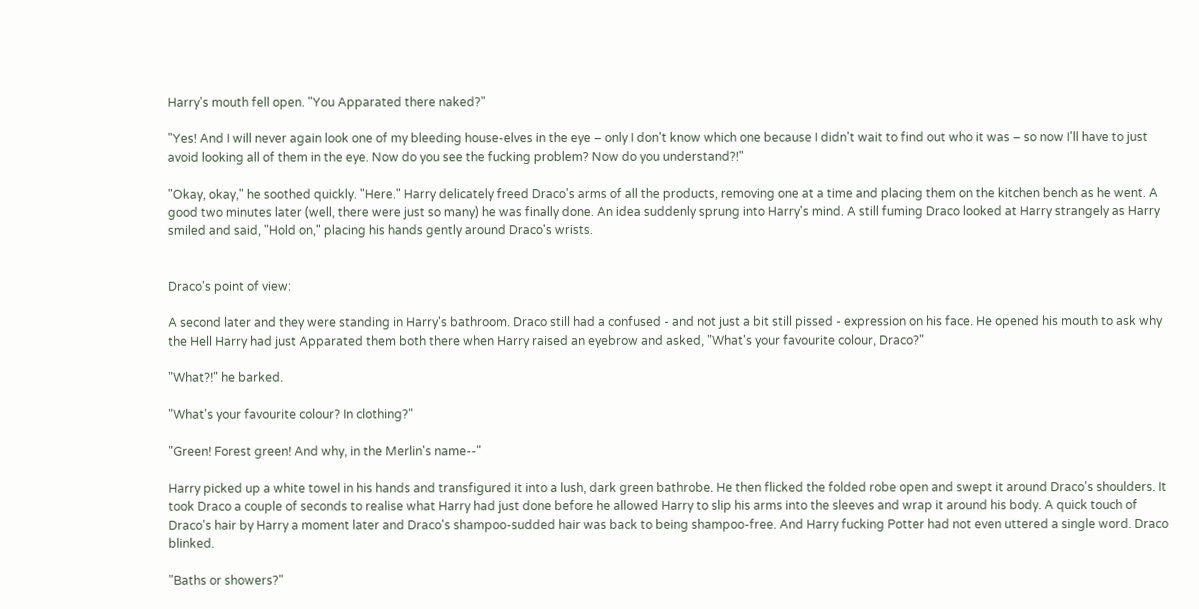Harry's mouth fell open. "You Apparated there naked?"

"Yes! And I will never again look one of my bleeding house-elves in the eye – only I don't know which one because I didn't wait to find out who it was – so now I'll have to just avoid looking all of them in the eye. Now do you see the fucking problem? Now do you understand?!"

"Okay, okay," he soothed quickly. "Here." Harry delicately freed Draco's arms of all the products, removing one at a time and placing them on the kitchen bench as he went. A good two minutes later (well, there were just so many) he was finally done. An idea suddenly sprung into Harry's mind. A still fuming Draco looked at Harry strangely as Harry smiled and said, "Hold on," placing his hands gently around Draco's wrists.


Draco's point of view:

A second later and they were standing in Harry's bathroom. Draco still had a confused - and not just a bit still pissed - expression on his face. He opened his mouth to ask why the Hell Harry had just Apparated them both there when Harry raised an eyebrow and asked, "What's your favourite colour, Draco?"

"What?!" he barked.

"What's your favourite colour? In clothing?"

"Green! Forest green! And why, in the Merlin's name--"

Harry picked up a white towel in his hands and transfigured it into a lush, dark green bathrobe. He then flicked the folded robe open and swept it around Draco's shoulders. It took Draco a couple of seconds to realise what Harry had just done before he allowed Harry to slip his arms into the sleeves and wrap it around his body. A quick touch of Draco's hair by Harry a moment later and Draco's shampoo-sudded hair was back to being shampoo-free. And Harry fucking Potter had not even uttered a single word. Draco blinked.

"Baths or showers?"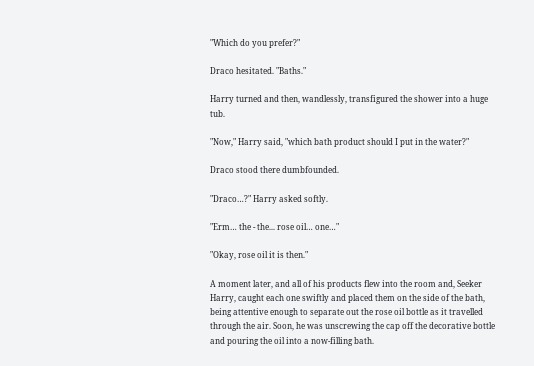"Which do you prefer?"

Draco hesitated. "Baths."

Harry turned and then, wandlessly, transfigured the shower into a huge tub.

"Now," Harry said, "which bath product should I put in the water?"

Draco stood there dumbfounded.

"Draco…?" Harry asked softly.

"Erm… the - the... rose oil… one…"

"Okay, rose oil it is then."

A moment later, and all of his products flew into the room and, Seeker Harry, caught each one swiftly and placed them on the side of the bath, being attentive enough to separate out the rose oil bottle as it travelled through the air. Soon, he was unscrewing the cap off the decorative bottle and pouring the oil into a now-filling bath.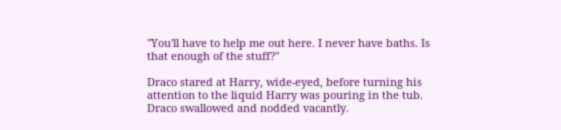"You'll have to help me out here. I never have baths. Is that enough of the stuff?"

Draco stared at Harry, wide-eyed, before turning his attention to the liquid Harry was pouring in the tub. Draco swallowed and nodded vacantly.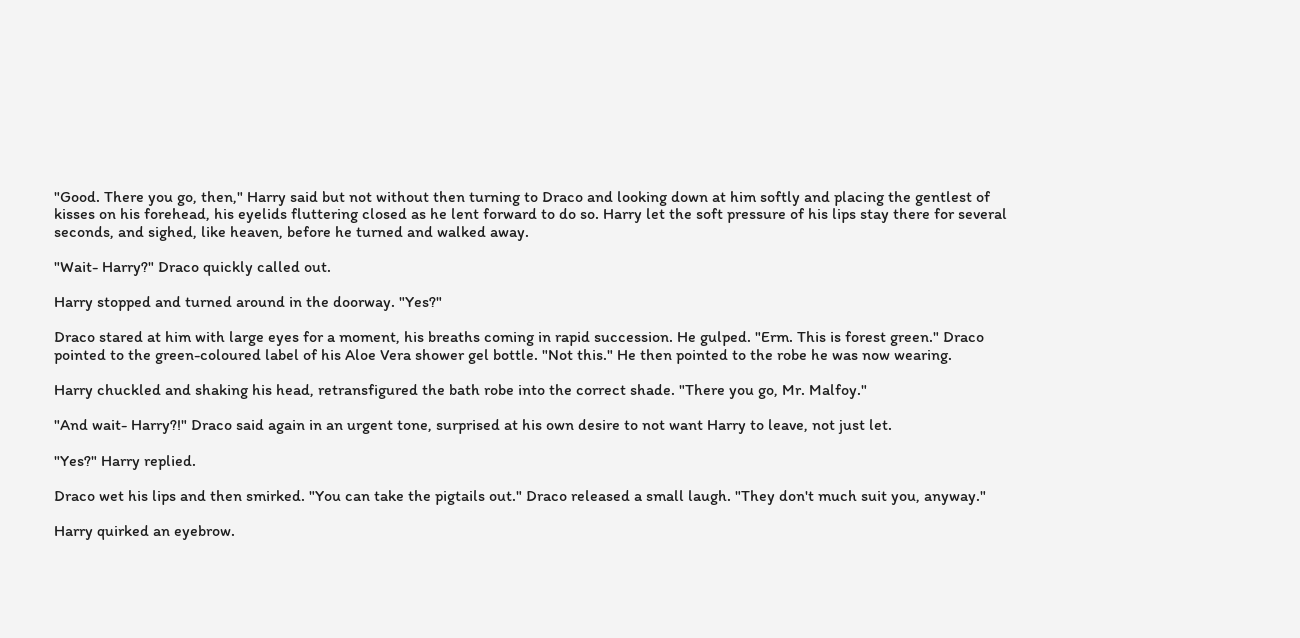"Good. There you go, then," Harry said but not without then turning to Draco and looking down at him softly and placing the gentlest of kisses on his forehead, his eyelids fluttering closed as he lent forward to do so. Harry let the soft pressure of his lips stay there for several seconds, and sighed, like heaven, before he turned and walked away.

"Wait- Harry?" Draco quickly called out.

Harry stopped and turned around in the doorway. "Yes?"

Draco stared at him with large eyes for a moment, his breaths coming in rapid succession. He gulped. "Erm. This is forest green." Draco pointed to the green-coloured label of his Aloe Vera shower gel bottle. "Not this." He then pointed to the robe he was now wearing.

Harry chuckled and shaking his head, retransfigured the bath robe into the correct shade. "There you go, Mr. Malfoy."

"And wait- Harry?!" Draco said again in an urgent tone, surprised at his own desire to not want Harry to leave, not just let.

"Yes?" Harry replied.

Draco wet his lips and then smirked. "You can take the pigtails out." Draco released a small laugh. "They don't much suit you, anyway."

Harry quirked an eyebrow.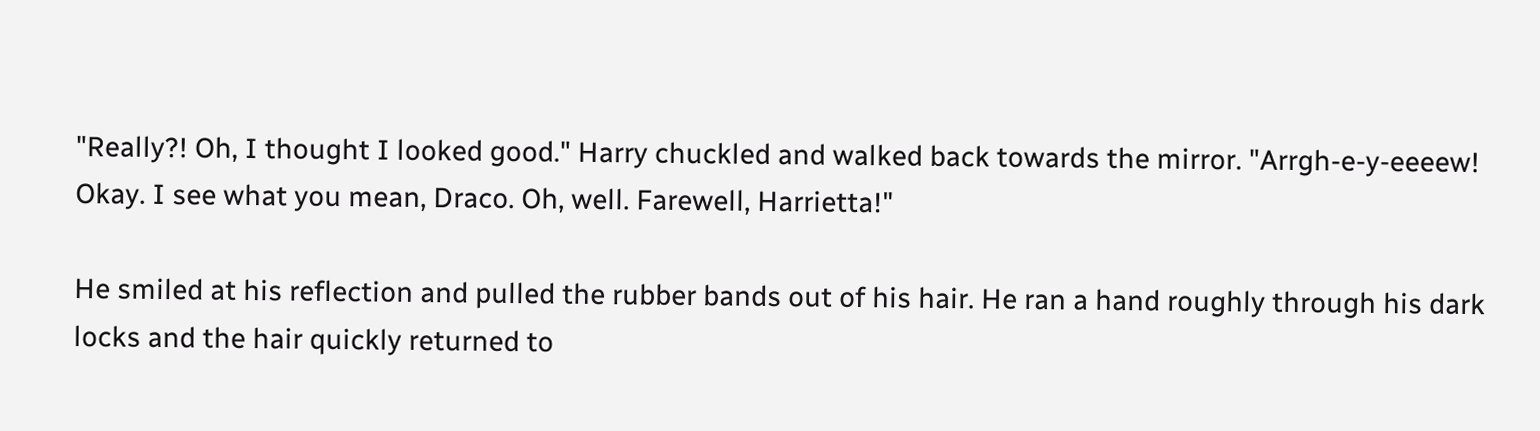"Really?! Oh, I thought I looked good." Harry chuckled and walked back towards the mirror. "Arrgh-e-y-eeeew! Okay. I see what you mean, Draco. Oh, well. Farewell, Harrietta!"

He smiled at his reflection and pulled the rubber bands out of his hair. He ran a hand roughly through his dark locks and the hair quickly returned to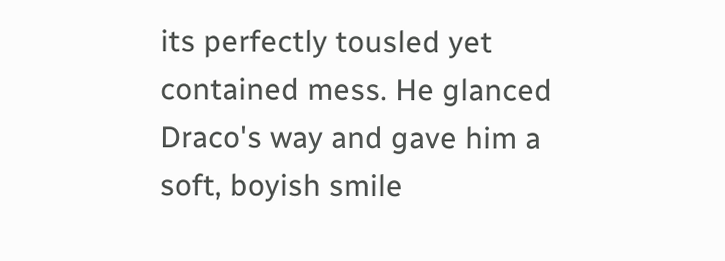its perfectly tousled yet contained mess. He glanced Draco's way and gave him a soft, boyish smile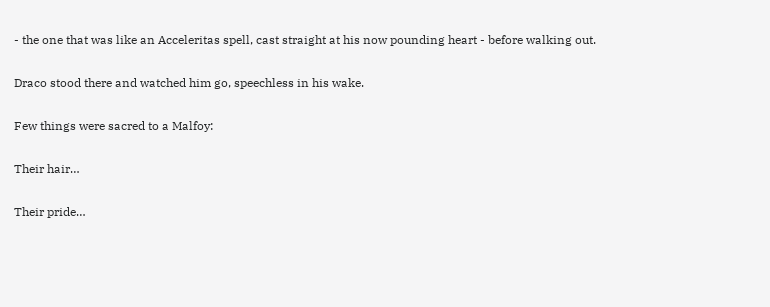- the one that was like an Acceleritas spell, cast straight at his now pounding heart - before walking out.

Draco stood there and watched him go, speechless in his wake.

Few things were sacred to a Malfoy:

Their hair…

Their pride…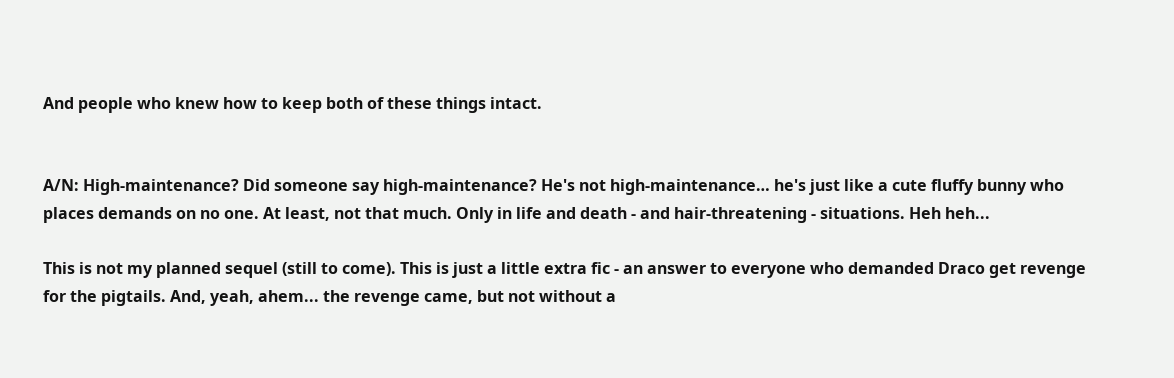And people who knew how to keep both of these things intact.


A/N: High-maintenance? Did someone say high-maintenance? He's not high-maintenance… he's just like a cute fluffy bunny who places demands on no one. At least, not that much. Only in life and death - and hair-threatening - situations. Heh heh...

This is not my planned sequel (still to come). This is just a little extra fic - an answer to everyone who demanded Draco get revenge for the pigtails. And, yeah, ahem... the revenge came, but not without a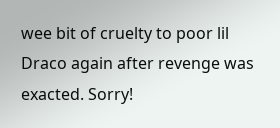wee bit of cruelty to poor lil Draco again after revenge was exacted. Sorry!